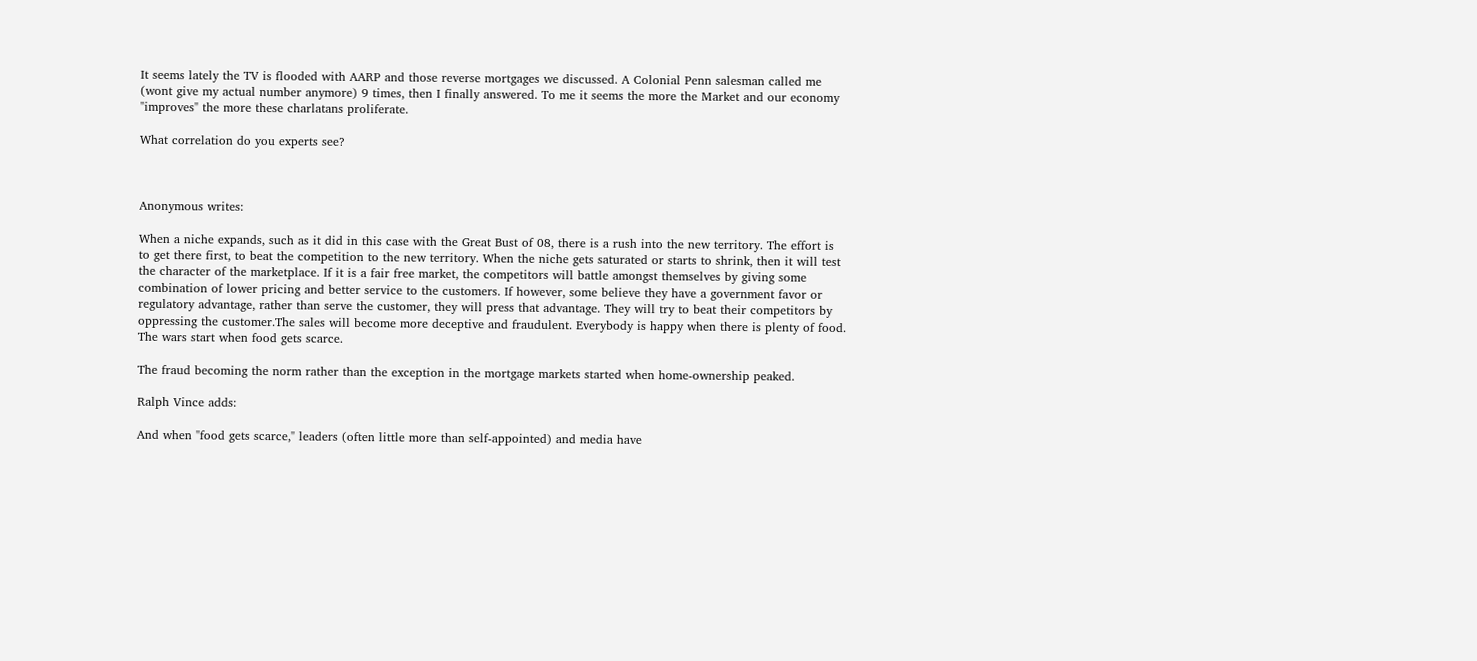It seems lately the TV is flooded with AARP and those reverse mortgages we discussed. A Colonial Penn salesman called me (wont give my actual number anymore) 9 times, then I finally answered. To me it seems the more the Market and our economy "improves" the more these charlatans proliferate.

What correlation do you experts see?



Anonymous writes:

When a niche expands, such as it did in this case with the Great Bust of 08, there is a rush into the new territory. The effort is to get there first, to beat the competition to the new territory. When the niche gets saturated or starts to shrink, then it will test the character of the marketplace. If it is a fair free market, the competitors will battle amongst themselves by giving some combination of lower pricing and better service to the customers. If however, some believe they have a government favor or regulatory advantage, rather than serve the customer, they will press that advantage. They will try to beat their competitors by oppressing the customer.The sales will become more deceptive and fraudulent. Everybody is happy when there is plenty of food. The wars start when food gets scarce.

The fraud becoming the norm rather than the exception in the mortgage markets started when home-ownership peaked.

Ralph Vince adds:

And when "food gets scarce," leaders (often little more than self-appointed) and media have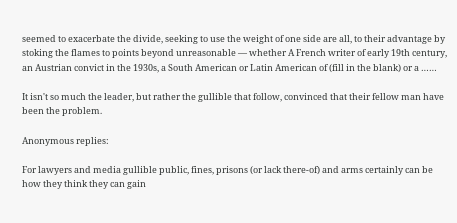seemed to exacerbate the divide, seeking to use the weight of one side are all, to their advantage by stoking the flames to points beyond unreasonable — whether A French writer of early 19th century, an Austrian convict in the 1930s, a South American or Latin American of (fill in the blank) or a ……

It isn't so much the leader, but rather the gullible that follow, convinced that their fellow man have been the problem.

Anonymous replies:

For lawyers and media gullible public, fines, prisons (or lack there-of) and arms certainly can be how they think they can gain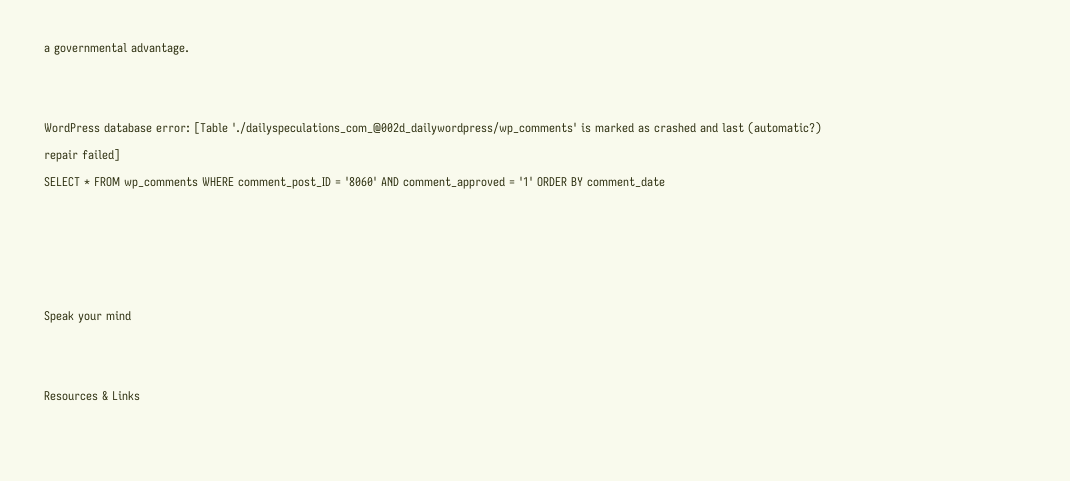a governmental advantage.


WordPress database error: [Table './dailyspeculations_com_@002d_dailywordpress/wp_comments' is marked as crashed and last (automatic?) repair failed]
SELECT * FROM wp_comments WHERE comment_post_ID = '8060' AND comment_approved = '1' ORDER BY comment_date




Speak your mind


Resources & Links